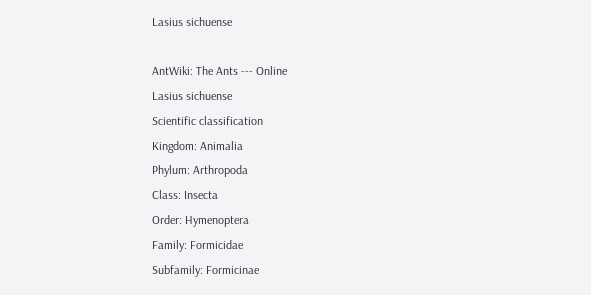Lasius sichuense

AntWiki: The Ants --- Online
Lasius sichuense
Scientific classification
Kingdom: Animalia
Phylum: Arthropoda
Class: Insecta
Order: Hymenoptera
Family: Formicidae
Subfamily: Formicinae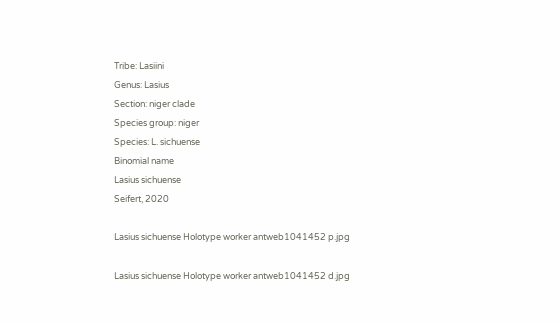Tribe: Lasiini
Genus: Lasius
Section: niger clade
Species group: niger
Species: L. sichuense
Binomial name
Lasius sichuense
Seifert, 2020

Lasius sichuense Holotype worker antweb1041452 p.jpg

Lasius sichuense Holotype worker antweb1041452 d.jpg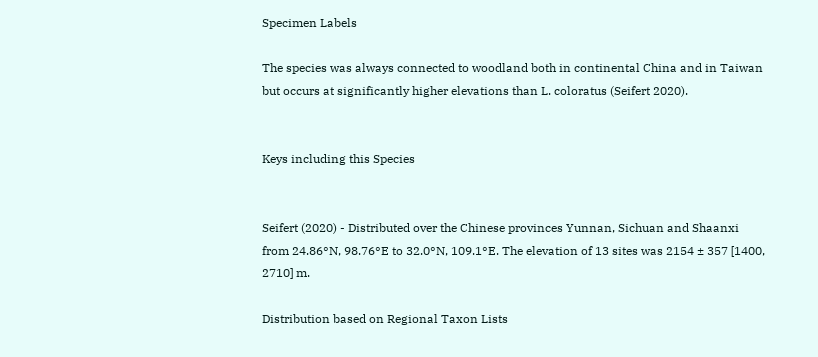Specimen Labels

The species was always connected to woodland both in continental China and in Taiwan but occurs at significantly higher elevations than L. coloratus (Seifert 2020).


Keys including this Species


Seifert (2020) - Distributed over the Chinese provinces Yunnan, Sichuan and Shaanxi from 24.86°N, 98.76°E to 32.0°N, 109.1°E. The elevation of 13 sites was 2154 ± 357 [1400, 2710] m.

Distribution based on Regional Taxon Lists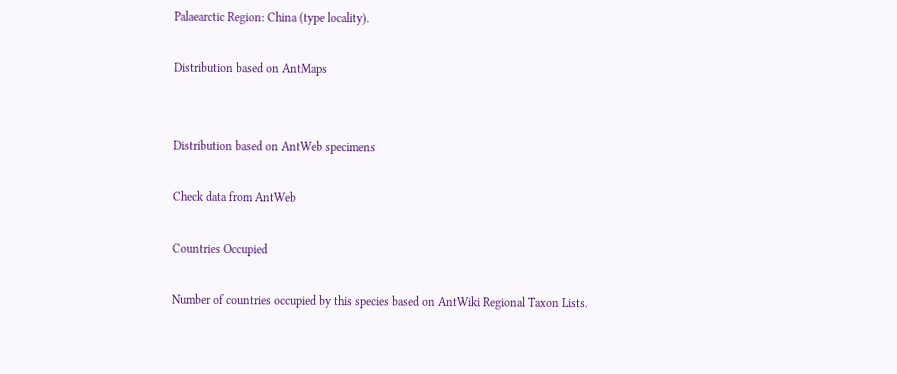Palaearctic Region: China (type locality).

Distribution based on AntMaps


Distribution based on AntWeb specimens

Check data from AntWeb

Countries Occupied

Number of countries occupied by this species based on AntWiki Regional Taxon Lists.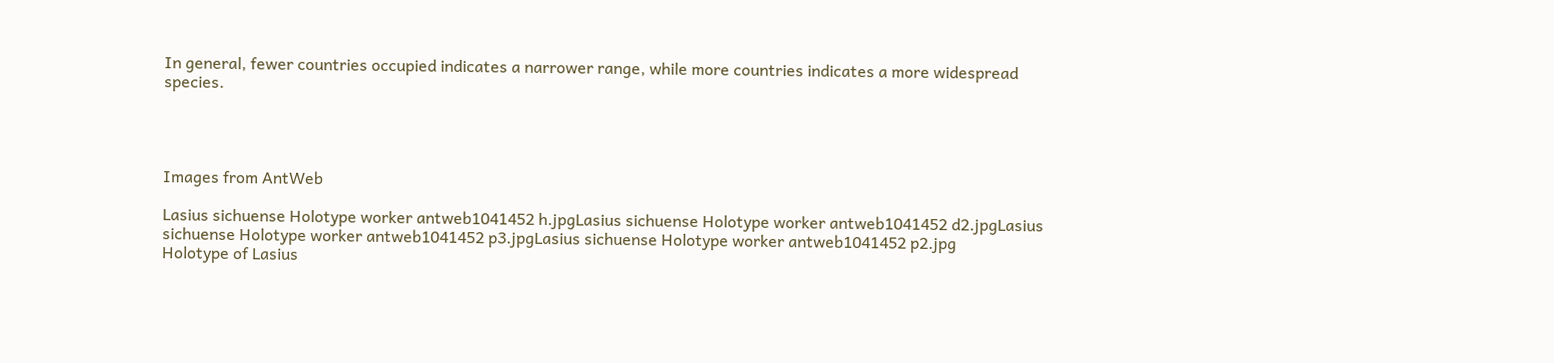In general, fewer countries occupied indicates a narrower range, while more countries indicates a more widespread species.




Images from AntWeb

Lasius sichuense Holotype worker antweb1041452 h.jpgLasius sichuense Holotype worker antweb1041452 d2.jpgLasius sichuense Holotype worker antweb1041452 p3.jpgLasius sichuense Holotype worker antweb1041452 p2.jpg
Holotype of Lasius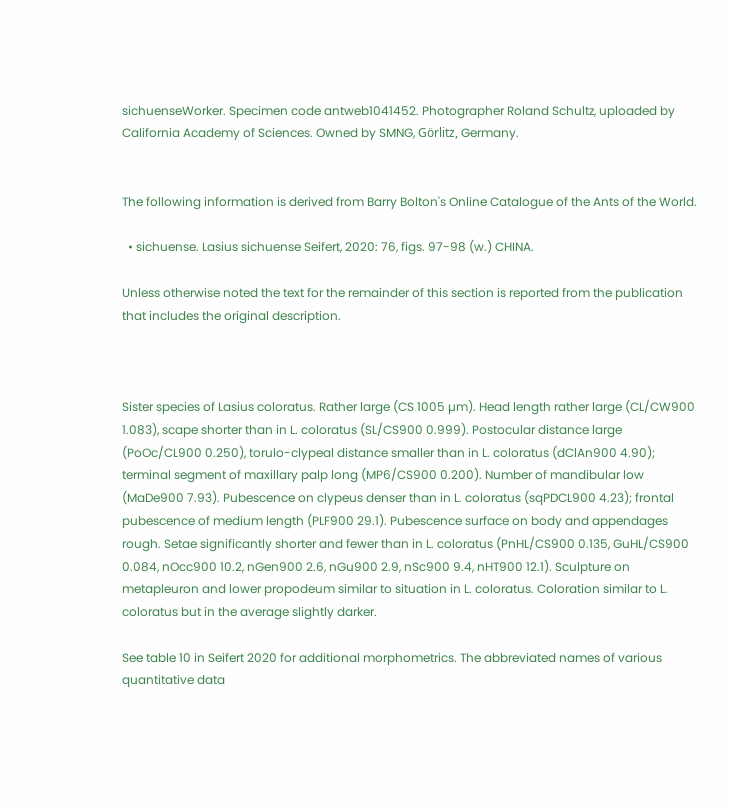sichuenseWorker. Specimen code antweb1041452. Photographer Roland Schultz, uploaded by California Academy of Sciences. Owned by SMNG, Görlitz, Germany.


The following information is derived from Barry Bolton's Online Catalogue of the Ants of the World.

  • sichuense. Lasius sichuense Seifert, 2020: 76, figs. 97-98 (w.) CHINA.

Unless otherwise noted the text for the remainder of this section is reported from the publication that includes the original description.



Sister species of Lasius coloratus. Rather large (CS 1005 µm). Head length rather large (CL/CW900 1.083), scape shorter than in L. coloratus (SL/CS900 0.999). Postocular distance large (PoOc/CL900 0.250), torulo-clypeal distance smaller than in L. coloratus (dClAn900 4.90); terminal segment of maxillary palp long (MP6/CS900 0.200). Number of mandibular low (MaDe900 7.93). Pubescence on clypeus denser than in L. coloratus (sqPDCL900 4.23); frontal pubescence of medium length (PLF900 29.1). Pubescence surface on body and appendages rough. Setae significantly shorter and fewer than in L. coloratus (PnHL/CS900 0.135, GuHL/CS900 0.084, nOcc900 10.2, nGen900 2.6, nGu900 2.9, nSc900 9.4, nHT900 12.1). Sculpture on metapleuron and lower propodeum similar to situation in L. coloratus. Coloration similar to L. coloratus but in the average slightly darker.

See table 10 in Seifert 2020 for additional morphometrics. The abbreviated names of various quantitative data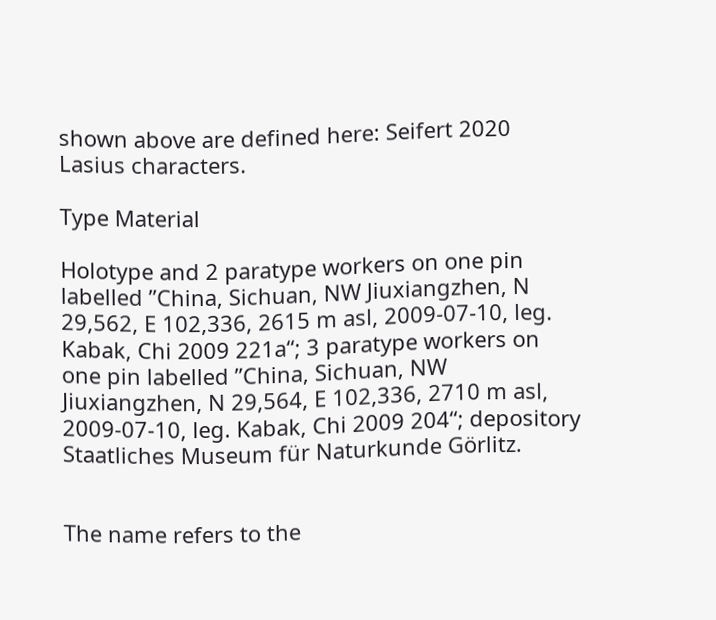shown above are defined here: Seifert 2020 Lasius characters.

Type Material

Holotype and 2 paratype workers on one pin labelled ”China, Sichuan, NW Jiuxiangzhen, N 29,562, E 102,336, 2615 m asl, 2009-07-10, leg. Kabak, Chi 2009 221a“; 3 paratype workers on one pin labelled ”China, Sichuan, NW Jiuxiangzhen, N 29,564, E 102,336, 2710 m asl, 2009-07-10, leg. Kabak, Chi 2009 204“; depository Staatliches Museum für Naturkunde Görlitz.


The name refers to the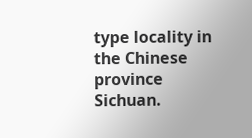type locality in the Chinese province Sichuan.